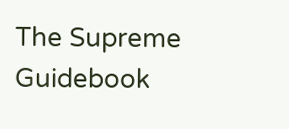The Supreme Guidebook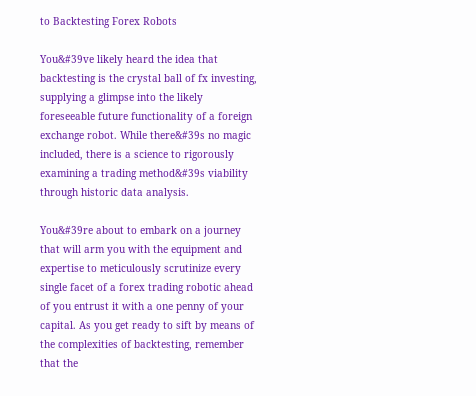to Backtesting Forex Robots

You&#39ve likely heard the idea that backtesting is the crystal ball of fx investing, supplying a glimpse into the likely foreseeable future functionality of a foreign exchange robot. While there&#39s no magic included, there is a science to rigorously examining a trading method&#39s viability through historic data analysis.

You&#39re about to embark on a journey that will arm you with the equipment and expertise to meticulously scrutinize every single facet of a forex trading robotic ahead of you entrust it with a one penny of your capital. As you get ready to sift by means of the complexities of backtesting, remember that the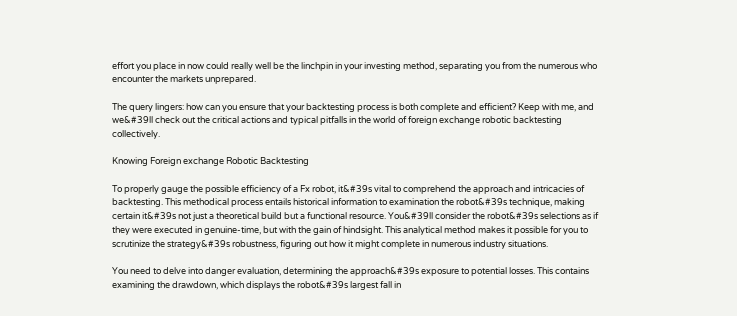effort you place in now could really well be the linchpin in your investing method, separating you from the numerous who encounter the markets unprepared.

The query lingers: how can you ensure that your backtesting process is both complete and efficient? Keep with me, and we&#39ll check out the critical actions and typical pitfalls in the world of foreign exchange robotic backtesting collectively.

Knowing Foreign exchange Robotic Backtesting

To properly gauge the possible efficiency of a Fx robot, it&#39s vital to comprehend the approach and intricacies of backtesting. This methodical process entails historical information to examination the robot&#39s technique, making certain it&#39s not just a theoretical build but a functional resource. You&#39ll consider the robot&#39s selections as if they were executed in genuine-time, but with the gain of hindsight. This analytical method makes it possible for you to scrutinize the strategy&#39s robustness, figuring out how it might complete in numerous industry situations.

You need to delve into danger evaluation, determining the approach&#39s exposure to potential losses. This contains examining the drawdown, which displays the robot&#39s largest fall in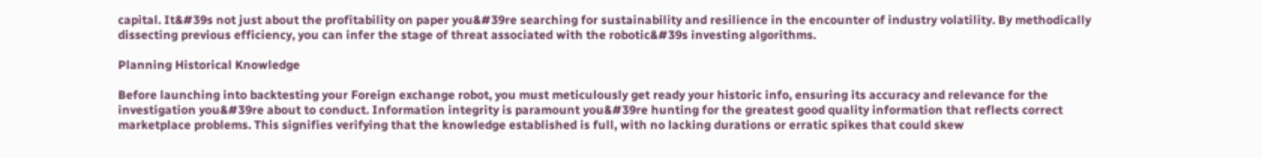capital. It&#39s not just about the profitability on paper you&#39re searching for sustainability and resilience in the encounter of industry volatility. By methodically dissecting previous efficiency, you can infer the stage of threat associated with the robotic&#39s investing algorithms.

Planning Historical Knowledge

Before launching into backtesting your Foreign exchange robot, you must meticulously get ready your historic info, ensuring its accuracy and relevance for the investigation you&#39re about to conduct. Information integrity is paramount you&#39re hunting for the greatest good quality information that reflects correct marketplace problems. This signifies verifying that the knowledge established is full, with no lacking durations or erratic spikes that could skew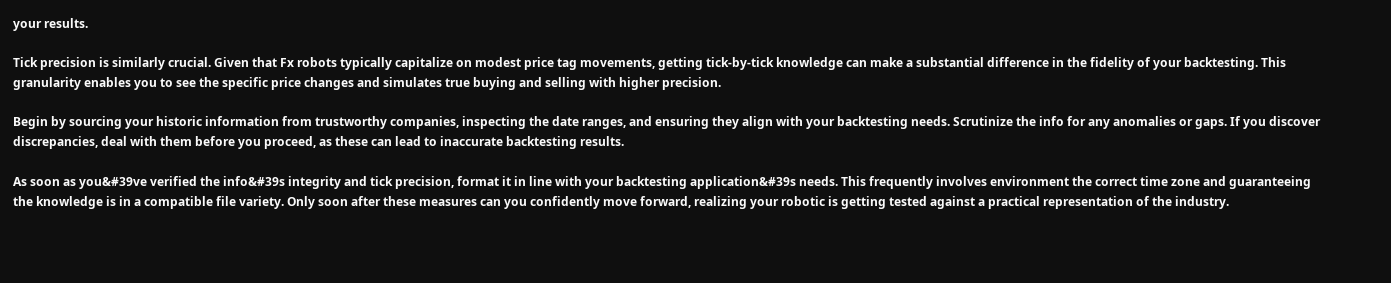your results.

Tick precision is similarly crucial. Given that Fx robots typically capitalize on modest price tag movements, getting tick-by-tick knowledge can make a substantial difference in the fidelity of your backtesting. This granularity enables you to see the specific price changes and simulates true buying and selling with higher precision.

Begin by sourcing your historic information from trustworthy companies, inspecting the date ranges, and ensuring they align with your backtesting needs. Scrutinize the info for any anomalies or gaps. If you discover discrepancies, deal with them before you proceed, as these can lead to inaccurate backtesting results.

As soon as you&#39ve verified the info&#39s integrity and tick precision, format it in line with your backtesting application&#39s needs. This frequently involves environment the correct time zone and guaranteeing the knowledge is in a compatible file variety. Only soon after these measures can you confidently move forward, realizing your robotic is getting tested against a practical representation of the industry.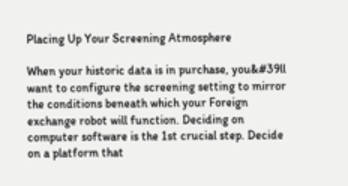Placing Up Your Screening Atmosphere

When your historic data is in purchase, you&#39ll want to configure the screening setting to mirror the conditions beneath which your Foreign exchange robot will function. Deciding on computer software is the 1st crucial step. Decide on a platform that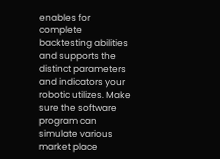enables for complete backtesting abilities and supports the distinct parameters and indicators your robotic utilizes. Make sure the software program can simulate various market place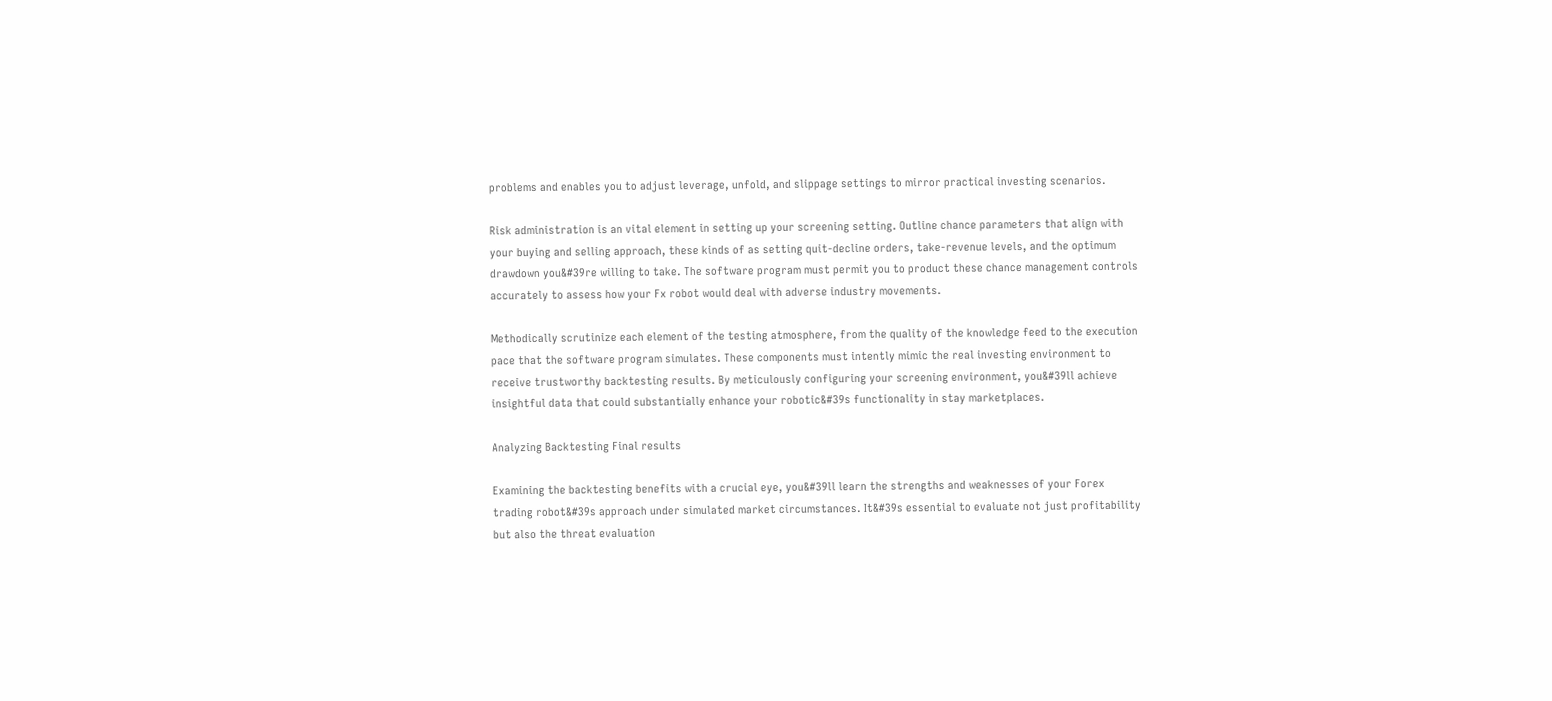problems and enables you to adjust leverage, unfold, and slippage settings to mirror practical investing scenarios.

Risk administration is an vital element in setting up your screening setting. Outline chance parameters that align with your buying and selling approach, these kinds of as setting quit-decline orders, take-revenue levels, and the optimum drawdown you&#39re willing to take. The software program must permit you to product these chance management controls accurately to assess how your Fx robot would deal with adverse industry movements.

Methodically scrutinize each element of the testing atmosphere, from the quality of the knowledge feed to the execution pace that the software program simulates. These components must intently mimic the real investing environment to receive trustworthy backtesting results. By meticulously configuring your screening environment, you&#39ll achieve insightful data that could substantially enhance your robotic&#39s functionality in stay marketplaces.

Analyzing Backtesting Final results

Examining the backtesting benefits with a crucial eye, you&#39ll learn the strengths and weaknesses of your Forex trading robot&#39s approach under simulated market circumstances. It&#39s essential to evaluate not just profitability but also the threat evaluation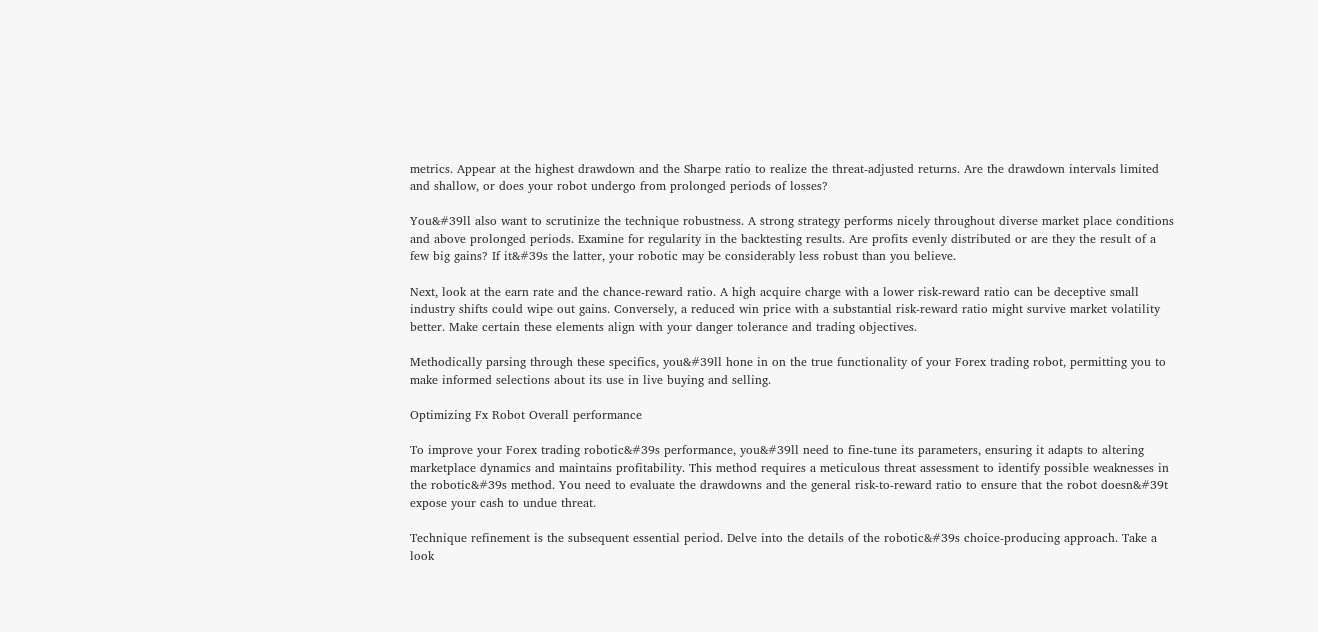metrics. Appear at the highest drawdown and the Sharpe ratio to realize the threat-adjusted returns. Are the drawdown intervals limited and shallow, or does your robot undergo from prolonged periods of losses?

You&#39ll also want to scrutinize the technique robustness. A strong strategy performs nicely throughout diverse market place conditions and above prolonged periods. Examine for regularity in the backtesting results. Are profits evenly distributed or are they the result of a few big gains? If it&#39s the latter, your robotic may be considerably less robust than you believe.

Next, look at the earn rate and the chance-reward ratio. A high acquire charge with a lower risk-reward ratio can be deceptive small industry shifts could wipe out gains. Conversely, a reduced win price with a substantial risk-reward ratio might survive market volatility better. Make certain these elements align with your danger tolerance and trading objectives.

Methodically parsing through these specifics, you&#39ll hone in on the true functionality of your Forex trading robot, permitting you to make informed selections about its use in live buying and selling.

Optimizing Fx Robot Overall performance

To improve your Forex trading robotic&#39s performance, you&#39ll need to fine-tune its parameters, ensuring it adapts to altering marketplace dynamics and maintains profitability. This method requires a meticulous threat assessment to identify possible weaknesses in the robotic&#39s method. You need to evaluate the drawdowns and the general risk-to-reward ratio to ensure that the robot doesn&#39t expose your cash to undue threat.

Technique refinement is the subsequent essential period. Delve into the details of the robotic&#39s choice-producing approach. Take a look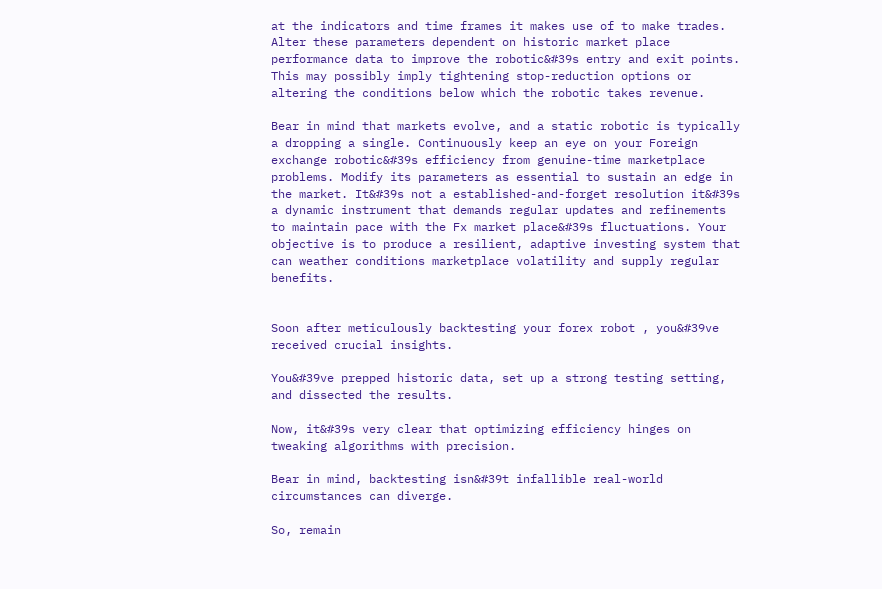at the indicators and time frames it makes use of to make trades. Alter these parameters dependent on historic market place performance data to improve the robotic&#39s entry and exit points. This may possibly imply tightening stop-reduction options or altering the conditions below which the robotic takes revenue.

Bear in mind that markets evolve, and a static robotic is typically a dropping a single. Continuously keep an eye on your Foreign exchange robotic&#39s efficiency from genuine-time marketplace problems. Modify its parameters as essential to sustain an edge in the market. It&#39s not a established-and-forget resolution it&#39s a dynamic instrument that demands regular updates and refinements to maintain pace with the Fx market place&#39s fluctuations. Your objective is to produce a resilient, adaptive investing system that can weather conditions marketplace volatility and supply regular benefits.


Soon after meticulously backtesting your forex robot , you&#39ve received crucial insights.

You&#39ve prepped historic data, set up a strong testing setting, and dissected the results.

Now, it&#39s very clear that optimizing efficiency hinges on tweaking algorithms with precision.

Bear in mind, backtesting isn&#39t infallible real-world circumstances can diverge.

So, remain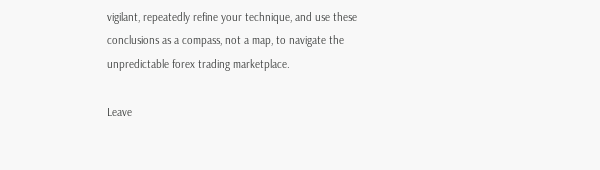vigilant, repeatedly refine your technique, and use these conclusions as a compass, not a map, to navigate the unpredictable forex trading marketplace.

Leave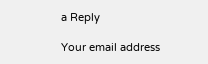a Reply

Your email address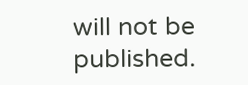will not be published.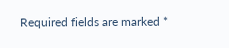Required fields are marked *